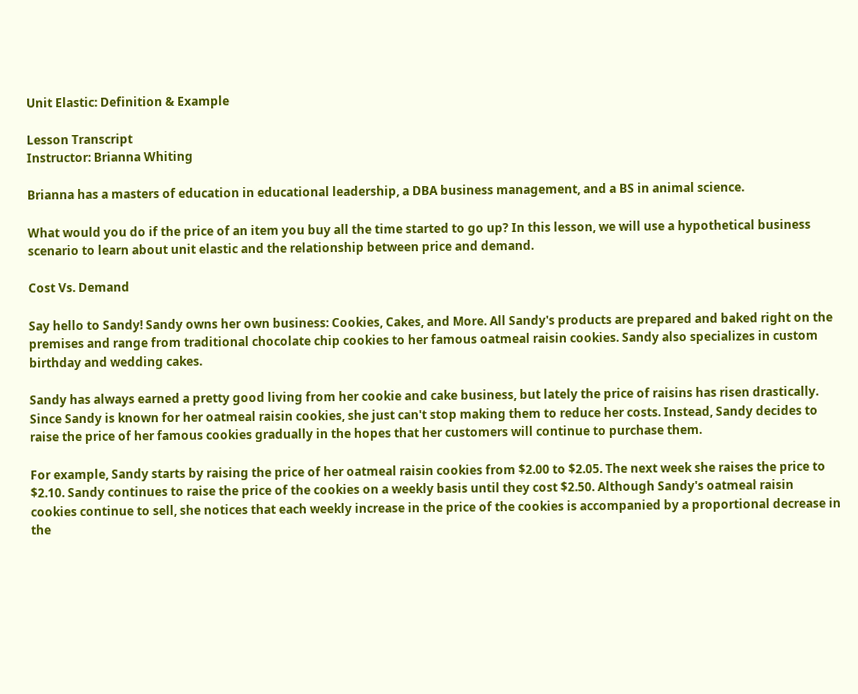Unit Elastic: Definition & Example

Lesson Transcript
Instructor: Brianna Whiting

Brianna has a masters of education in educational leadership, a DBA business management, and a BS in animal science.

What would you do if the price of an item you buy all the time started to go up? In this lesson, we will use a hypothetical business scenario to learn about unit elastic and the relationship between price and demand.

Cost Vs. Demand

Say hello to Sandy! Sandy owns her own business: Cookies, Cakes, and More. All Sandy's products are prepared and baked right on the premises and range from traditional chocolate chip cookies to her famous oatmeal raisin cookies. Sandy also specializes in custom birthday and wedding cakes.

Sandy has always earned a pretty good living from her cookie and cake business, but lately the price of raisins has risen drastically. Since Sandy is known for her oatmeal raisin cookies, she just can't stop making them to reduce her costs. Instead, Sandy decides to raise the price of her famous cookies gradually in the hopes that her customers will continue to purchase them.

For example, Sandy starts by raising the price of her oatmeal raisin cookies from $2.00 to $2.05. The next week she raises the price to $2.10. Sandy continues to raise the price of the cookies on a weekly basis until they cost $2.50. Although Sandy's oatmeal raisin cookies continue to sell, she notices that each weekly increase in the price of the cookies is accompanied by a proportional decrease in the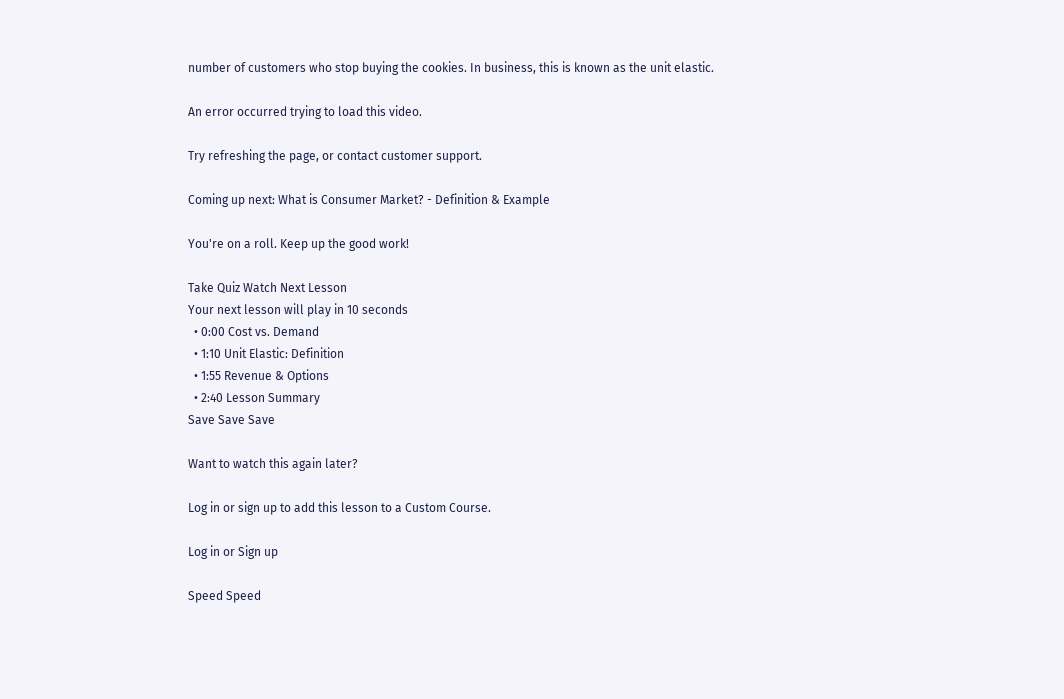number of customers who stop buying the cookies. In business, this is known as the unit elastic.

An error occurred trying to load this video.

Try refreshing the page, or contact customer support.

Coming up next: What is Consumer Market? - Definition & Example

You're on a roll. Keep up the good work!

Take Quiz Watch Next Lesson
Your next lesson will play in 10 seconds
  • 0:00 Cost vs. Demand
  • 1:10 Unit Elastic: Definition
  • 1:55 Revenue & Options
  • 2:40 Lesson Summary
Save Save Save

Want to watch this again later?

Log in or sign up to add this lesson to a Custom Course.

Log in or Sign up

Speed Speed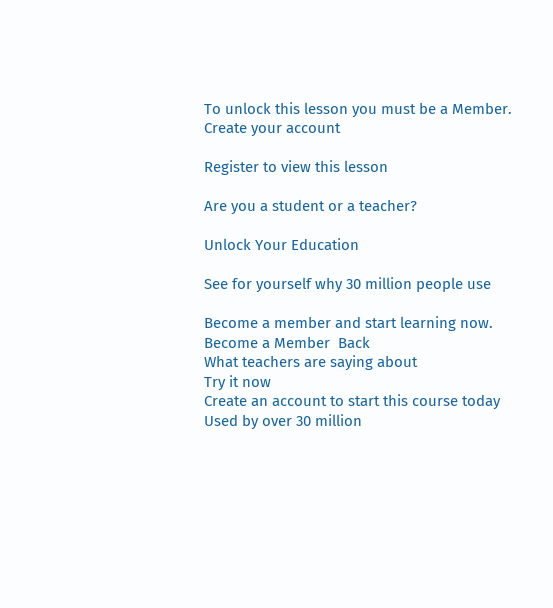To unlock this lesson you must be a Member.
Create your account

Register to view this lesson

Are you a student or a teacher?

Unlock Your Education

See for yourself why 30 million people use

Become a member and start learning now.
Become a Member  Back
What teachers are saying about
Try it now
Create an account to start this course today
Used by over 30 million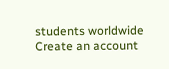students worldwide
Create an account